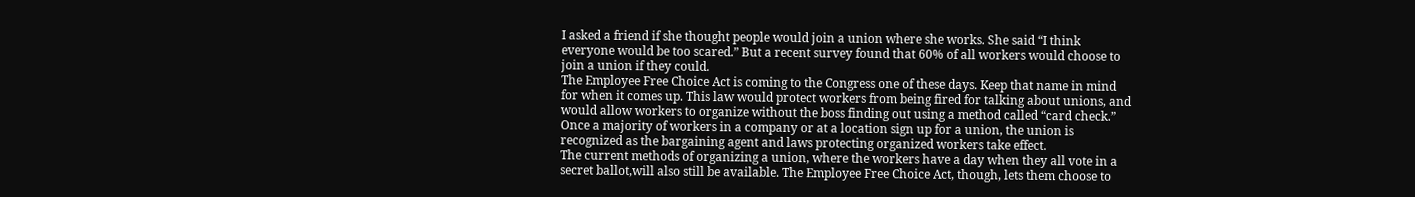I asked a friend if she thought people would join a union where she works. She said “I think everyone would be too scared.” But a recent survey found that 60% of all workers would choose to join a union if they could.
The Employee Free Choice Act is coming to the Congress one of these days. Keep that name in mind for when it comes up. This law would protect workers from being fired for talking about unions, and would allow workers to organize without the boss finding out using a method called “card check.” Once a majority of workers in a company or at a location sign up for a union, the union is recognized as the bargaining agent and laws protecting organized workers take effect.
The current methods of organizing a union, where the workers have a day when they all vote in a secret ballot,will also still be available. The Employee Free Choice Act, though, lets them choose to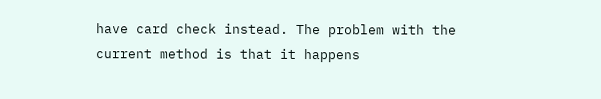have card check instead. The problem with the current method is that it happens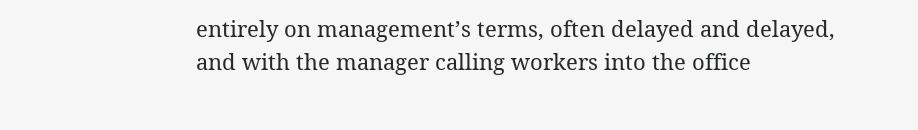entirely on management’s terms, often delayed and delayed, and with the manager calling workers into the office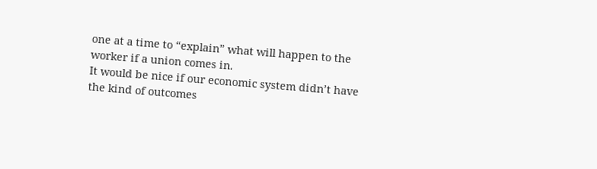one at a time to “explain” what will happen to the worker if a union comes in.
It would be nice if our economic system didn’t have the kind of outcomes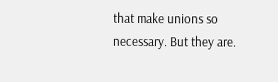that make unions so necessary. But they are.